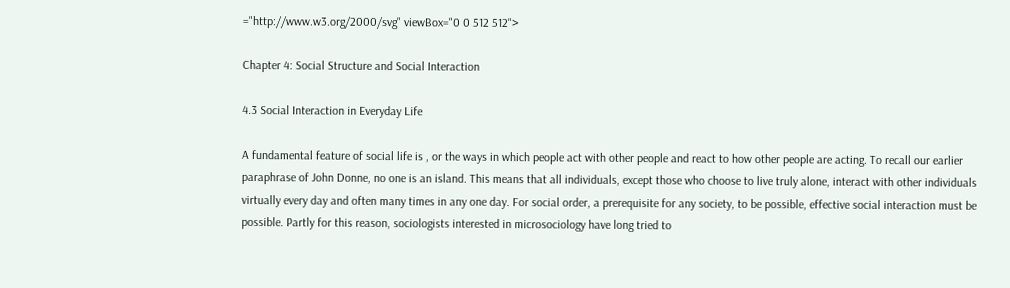="http://www.w3.org/2000/svg" viewBox="0 0 512 512">

Chapter 4: Social Structure and Social Interaction

4.3 Social Interaction in Everyday Life

A fundamental feature of social life is , or the ways in which people act with other people and react to how other people are acting. To recall our earlier paraphrase of John Donne, no one is an island. This means that all individuals, except those who choose to live truly alone, interact with other individuals virtually every day and often many times in any one day. For social order, a prerequisite for any society, to be possible, effective social interaction must be possible. Partly for this reason, sociologists interested in microsociology have long tried to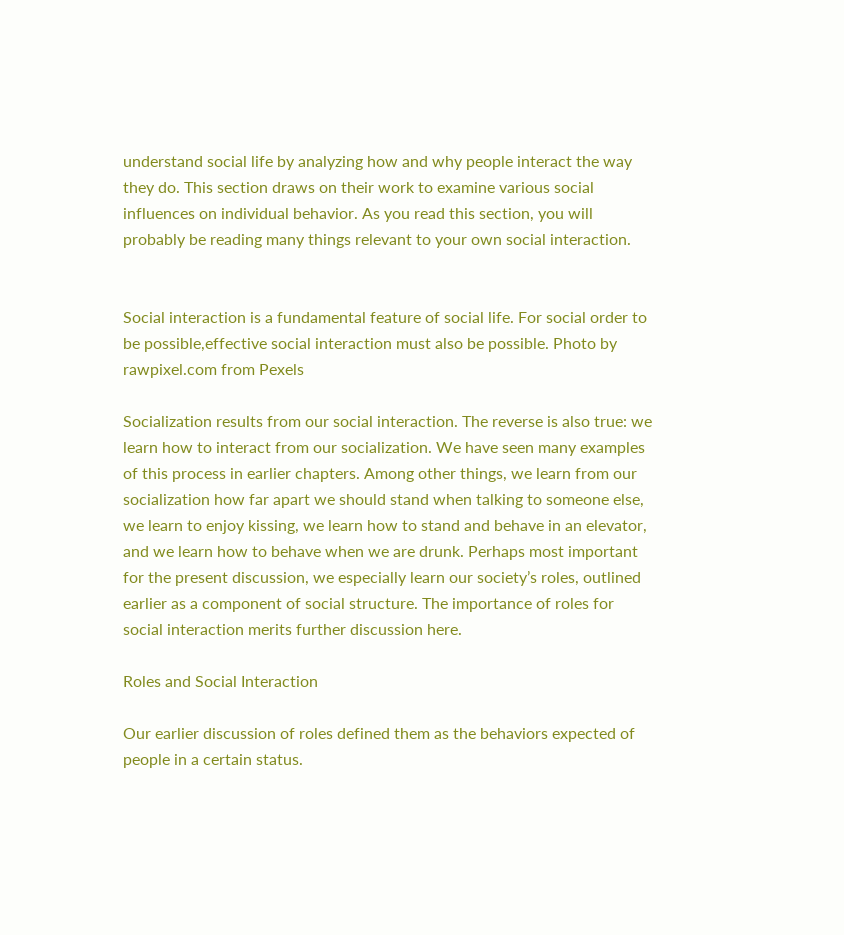understand social life by analyzing how and why people interact the way they do. This section draws on their work to examine various social influences on individual behavior. As you read this section, you will probably be reading many things relevant to your own social interaction.


Social interaction is a fundamental feature of social life. For social order to be possible,effective social interaction must also be possible. Photo by rawpixel.com from Pexels

Socialization results from our social interaction. The reverse is also true: we learn how to interact from our socialization. We have seen many examples of this process in earlier chapters. Among other things, we learn from our socialization how far apart we should stand when talking to someone else, we learn to enjoy kissing, we learn how to stand and behave in an elevator, and we learn how to behave when we are drunk. Perhaps most important for the present discussion, we especially learn our society’s roles, outlined earlier as a component of social structure. The importance of roles for social interaction merits further discussion here.

Roles and Social Interaction

Our earlier discussion of roles defined them as the behaviors expected of people in a certain status.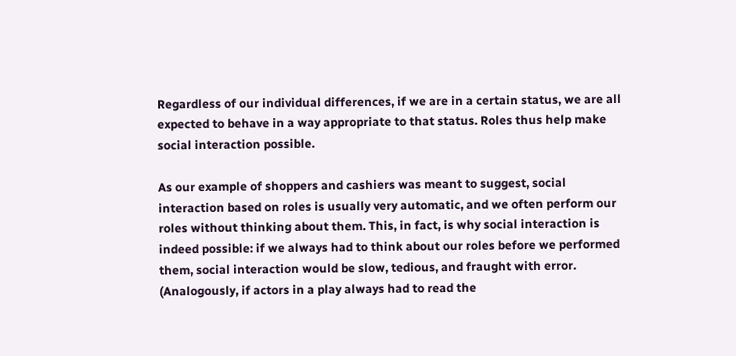Regardless of our individual differences, if we are in a certain status, we are all expected to behave in a way appropriate to that status. Roles thus help make social interaction possible.

As our example of shoppers and cashiers was meant to suggest, social interaction based on roles is usually very automatic, and we often perform our roles without thinking about them. This, in fact, is why social interaction is indeed possible: if we always had to think about our roles before we performed them, social interaction would be slow, tedious, and fraught with error. (Analogously, if actors in a play always had to read the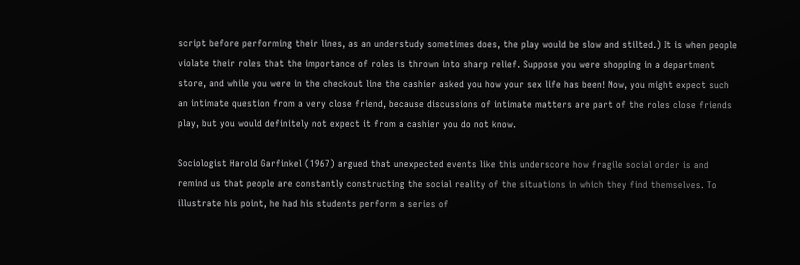script before performing their lines, as an understudy sometimes does, the play would be slow and stilted.) It is when people violate their roles that the importance of roles is thrown into sharp relief. Suppose you were shopping in a department store, and while you were in the checkout line the cashier asked you how your sex life has been! Now, you might expect such an intimate question from a very close friend, because discussions of intimate matters are part of the roles close friends play, but you would definitely not expect it from a cashier you do not know.

Sociologist Harold Garfinkel (1967) argued that unexpected events like this underscore how fragile social order is and remind us that people are constantly constructing the social reality of the situations in which they find themselves. To illustrate his point, he had his students perform a series of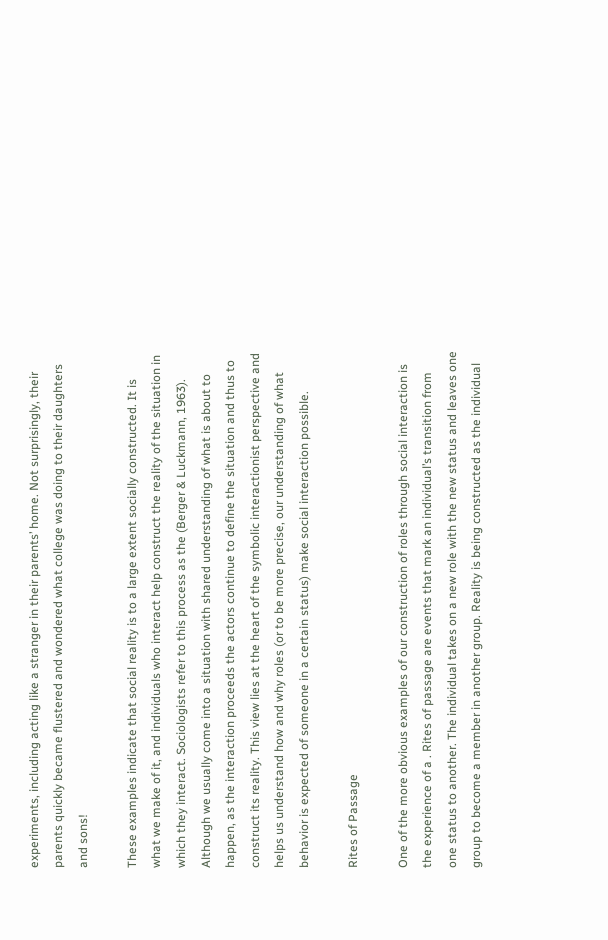experiments, including acting like a stranger in their parents’ home. Not surprisingly, their parents quickly became flustered and wondered what college was doing to their daughters and sons!

These examples indicate that social reality is to a large extent socially constructed. It is what we make of it, and individuals who interact help construct the reality of the situation in which they interact. Sociologists refer to this process as the (Berger & Luckmann, 1963). Although we usually come into a situation with shared understanding of what is about to happen, as the interaction proceeds the actors continue to define the situation and thus to construct its reality. This view lies at the heart of the symbolic interactionist perspective and helps us understand how and why roles (or to be more precise, our understanding of what behavior is expected of someone in a certain status) make social interaction possible.

Rites of Passage

One of the more obvious examples of our construction of roles through social interaction is the experience of a . Rites of passage are events that mark an individual’s transition from one status to another. The individual takes on a new role with the new status and leaves one group to become a member in another group. Reality is being constructed as the individual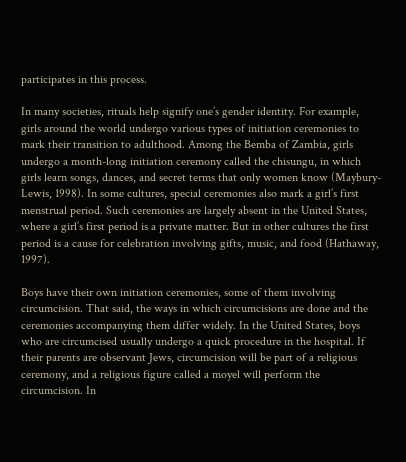participates in this process.

In many societies, rituals help signify one’s gender identity. For example, girls around the world undergo various types of initiation ceremonies to mark their transition to adulthood. Among the Bemba of Zambia, girls undergo a month-long initiation ceremony called the chisungu, in which girls learn songs, dances, and secret terms that only women know (Maybury-Lewis, 1998). In some cultures, special ceremonies also mark a girl’s first menstrual period. Such ceremonies are largely absent in the United States, where a girl’s first period is a private matter. But in other cultures the first period is a cause for celebration involving gifts, music, and food (Hathaway, 1997).

Boys have their own initiation ceremonies, some of them involving circumcision. That said, the ways in which circumcisions are done and the ceremonies accompanying them differ widely. In the United States, boys who are circumcised usually undergo a quick procedure in the hospital. If their parents are observant Jews, circumcision will be part of a religious ceremony, and a religious figure called a moyel will perform the circumcision. In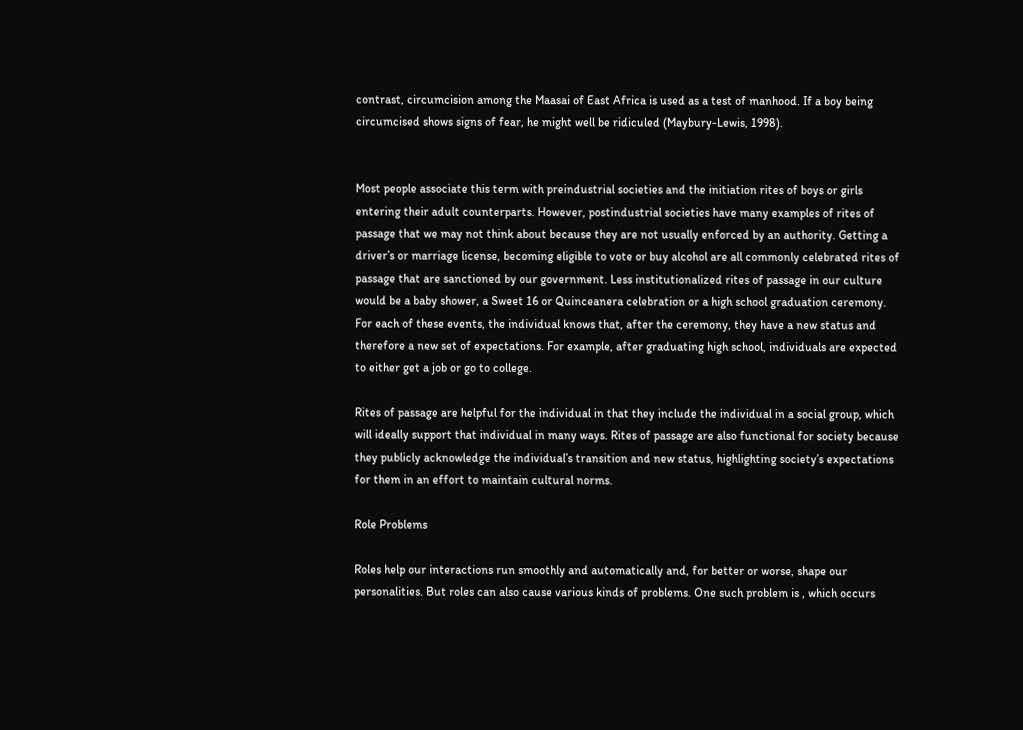contrast, circumcision among the Maasai of East Africa is used as a test of manhood. If a boy being circumcised shows signs of fear, he might well be ridiculed (Maybury-Lewis, 1998).


Most people associate this term with preindustrial societies and the initiation rites of boys or girls entering their adult counterparts. However, postindustrial societies have many examples of rites of passage that we may not think about because they are not usually enforced by an authority. Getting a driver’s or marriage license, becoming eligible to vote or buy alcohol are all commonly celebrated rites of passage that are sanctioned by our government. Less institutionalized rites of passage in our culture would be a baby shower, a Sweet 16 or Quinceanera celebration or a high school graduation ceremony. For each of these events, the individual knows that, after the ceremony, they have a new status and therefore a new set of expectations. For example, after graduating high school, individuals are expected to either get a job or go to college.

Rites of passage are helpful for the individual in that they include the individual in a social group, which will ideally support that individual in many ways. Rites of passage are also functional for society because they publicly acknowledge the individual’s transition and new status, highlighting society’s expectations for them in an effort to maintain cultural norms.

Role Problems

Roles help our interactions run smoothly and automatically and, for better or worse, shape our personalities. But roles can also cause various kinds of problems. One such problem is , which occurs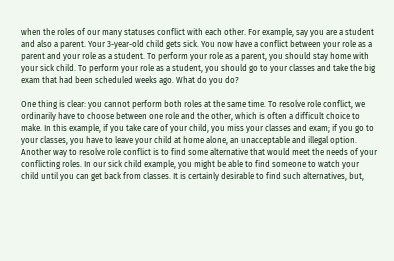when the roles of our many statuses conflict with each other. For example, say you are a student and also a parent. Your 3-year-old child gets sick. You now have a conflict between your role as a parent and your role as a student. To perform your role as a parent, you should stay home with your sick child. To perform your role as a student, you should go to your classes and take the big exam that had been scheduled weeks ago. What do you do?

One thing is clear: you cannot perform both roles at the same time. To resolve role conflict, we ordinarily have to choose between one role and the other, which is often a difficult choice to make. In this example, if you take care of your child, you miss your classes and exam; if you go to your classes, you have to leave your child at home alone, an unacceptable and illegal option. Another way to resolve role conflict is to find some alternative that would meet the needs of your conflicting roles. In our sick child example, you might be able to find someone to watch your child until you can get back from classes. It is certainly desirable to find such alternatives, but,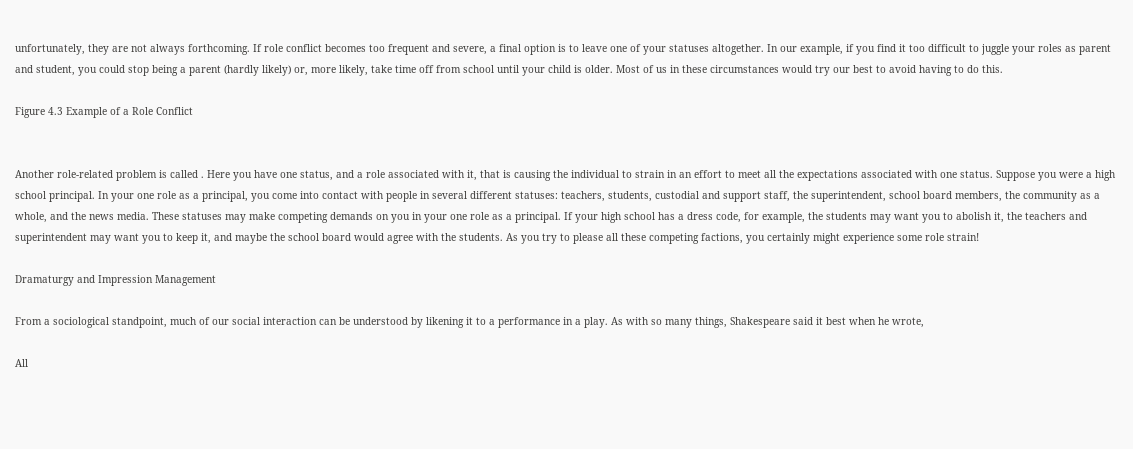unfortunately, they are not always forthcoming. If role conflict becomes too frequent and severe, a final option is to leave one of your statuses altogether. In our example, if you find it too difficult to juggle your roles as parent and student, you could stop being a parent (hardly likely) or, more likely, take time off from school until your child is older. Most of us in these circumstances would try our best to avoid having to do this.

Figure 4.3 Example of a Role Conflict


Another role-related problem is called . Here you have one status, and a role associated with it, that is causing the individual to strain in an effort to meet all the expectations associated with one status. Suppose you were a high school principal. In your one role as a principal, you come into contact with people in several different statuses: teachers, students, custodial and support staff, the superintendent, school board members, the community as a whole, and the news media. These statuses may make competing demands on you in your one role as a principal. If your high school has a dress code, for example, the students may want you to abolish it, the teachers and superintendent may want you to keep it, and maybe the school board would agree with the students. As you try to please all these competing factions, you certainly might experience some role strain!

Dramaturgy and Impression Management

From a sociological standpoint, much of our social interaction can be understood by likening it to a performance in a play. As with so many things, Shakespeare said it best when he wrote,

All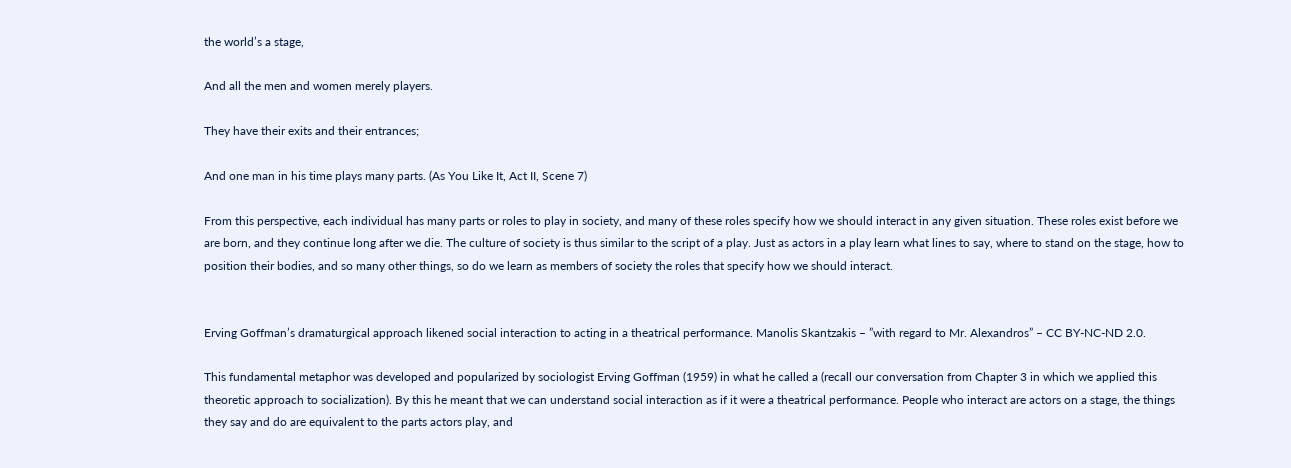the world’s a stage,

And all the men and women merely players.

They have their exits and their entrances;

And one man in his time plays many parts. (As You Like It, Act II, Scene 7)

From this perspective, each individual has many parts or roles to play in society, and many of these roles specify how we should interact in any given situation. These roles exist before we are born, and they continue long after we die. The culture of society is thus similar to the script of a play. Just as actors in a play learn what lines to say, where to stand on the stage, how to position their bodies, and so many other things, so do we learn as members of society the roles that specify how we should interact.


Erving Goffman’s dramaturgical approach likened social interaction to acting in a theatrical performance. Manolis Skantzakis – ”with regard to Mr. Alexandros” – CC BY-NC-ND 2.0.

This fundamental metaphor was developed and popularized by sociologist Erving Goffman (1959) in what he called a (recall our conversation from Chapter 3 in which we applied this theoretic approach to socialization). By this he meant that we can understand social interaction as if it were a theatrical performance. People who interact are actors on a stage, the things they say and do are equivalent to the parts actors play, and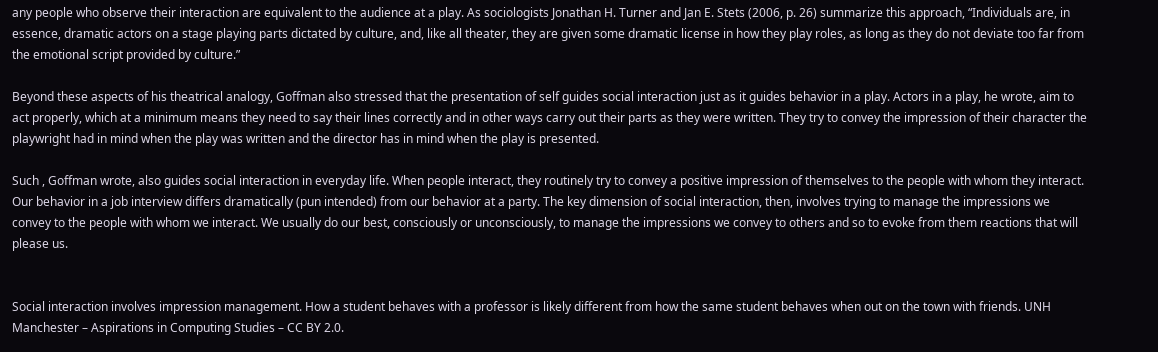any people who observe their interaction are equivalent to the audience at a play. As sociologists Jonathan H. Turner and Jan E. Stets (2006, p. 26) summarize this approach, “Individuals are, in essence, dramatic actors on a stage playing parts dictated by culture, and, like all theater, they are given some dramatic license in how they play roles, as long as they do not deviate too far from the emotional script provided by culture.”

Beyond these aspects of his theatrical analogy, Goffman also stressed that the presentation of self guides social interaction just as it guides behavior in a play. Actors in a play, he wrote, aim to act properly, which at a minimum means they need to say their lines correctly and in other ways carry out their parts as they were written. They try to convey the impression of their character the playwright had in mind when the play was written and the director has in mind when the play is presented.

Such , Goffman wrote, also guides social interaction in everyday life. When people interact, they routinely try to convey a positive impression of themselves to the people with whom they interact. Our behavior in a job interview differs dramatically (pun intended) from our behavior at a party. The key dimension of social interaction, then, involves trying to manage the impressions we convey to the people with whom we interact. We usually do our best, consciously or unconsciously, to manage the impressions we convey to others and so to evoke from them reactions that will please us.


Social interaction involves impression management. How a student behaves with a professor is likely different from how the same student behaves when out on the town with friends. UNH Manchester – Aspirations in Computing Studies – CC BY 2.0.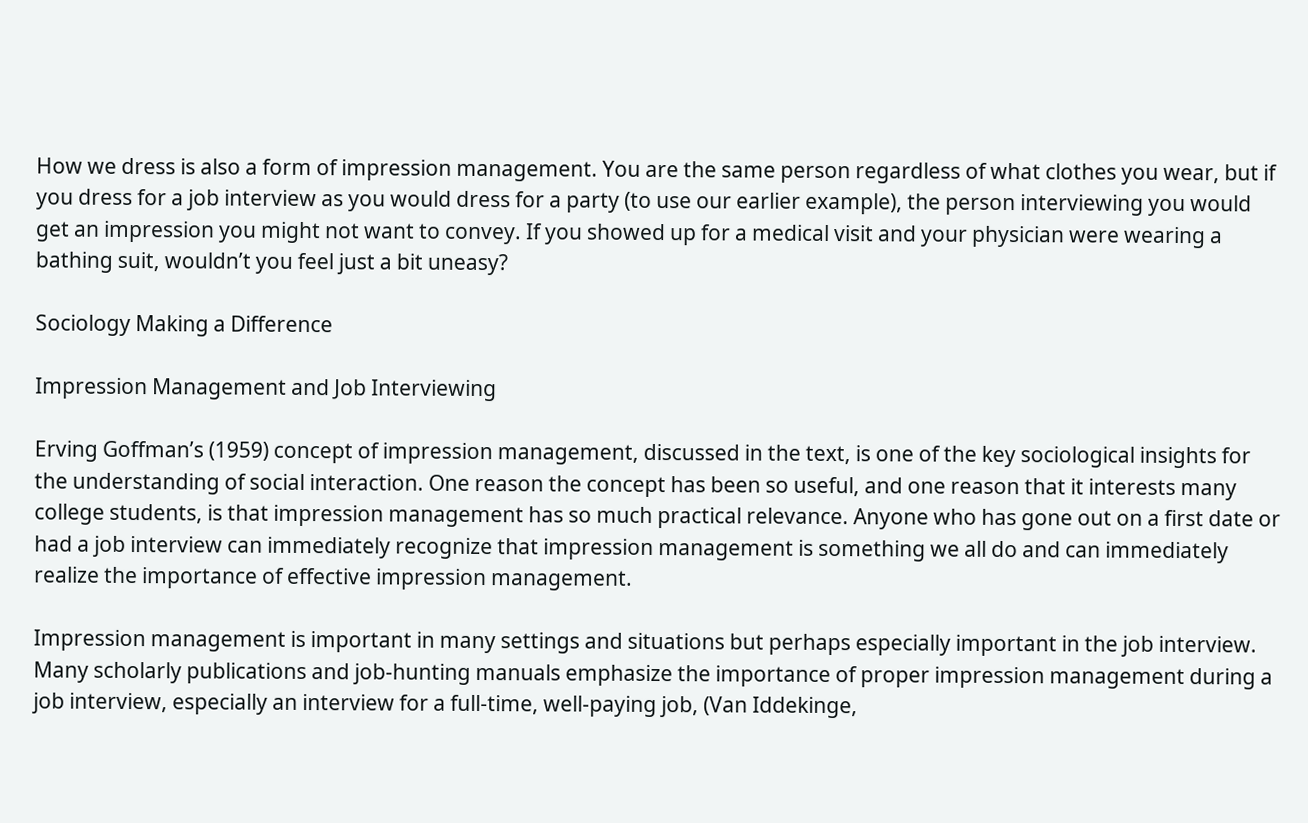How we dress is also a form of impression management. You are the same person regardless of what clothes you wear, but if you dress for a job interview as you would dress for a party (to use our earlier example), the person interviewing you would get an impression you might not want to convey. If you showed up for a medical visit and your physician were wearing a bathing suit, wouldn’t you feel just a bit uneasy?

Sociology Making a Difference

Impression Management and Job Interviewing

Erving Goffman’s (1959) concept of impression management, discussed in the text, is one of the key sociological insights for the understanding of social interaction. One reason the concept has been so useful, and one reason that it interests many college students, is that impression management has so much practical relevance. Anyone who has gone out on a first date or had a job interview can immediately recognize that impression management is something we all do and can immediately realize the importance of effective impression management.

Impression management is important in many settings and situations but perhaps especially important in the job interview. Many scholarly publications and job-hunting manuals emphasize the importance of proper impression management during a job interview, especially an interview for a full-time, well-paying job, (Van Iddekinge,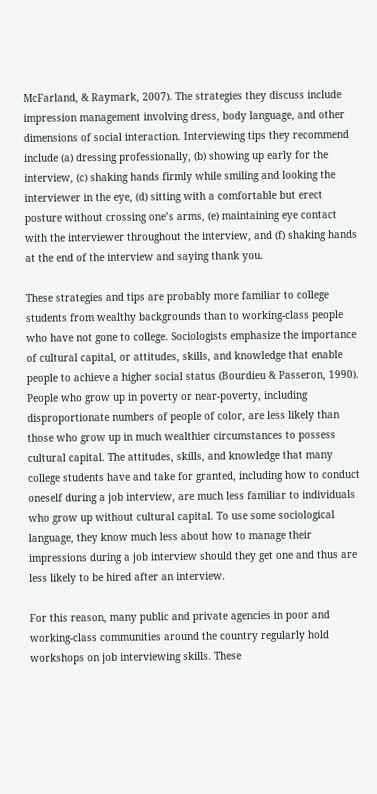McFarland, & Raymark, 2007). The strategies they discuss include impression management involving dress, body language, and other dimensions of social interaction. Interviewing tips they recommend include (a) dressing professionally, (b) showing up early for the interview, (c) shaking hands firmly while smiling and looking the interviewer in the eye, (d) sitting with a comfortable but erect posture without crossing one’s arms, (e) maintaining eye contact with the interviewer throughout the interview, and (f) shaking hands at the end of the interview and saying thank you.

These strategies and tips are probably more familiar to college students from wealthy backgrounds than to working-class people who have not gone to college. Sociologists emphasize the importance of cultural capital, or attitudes, skills, and knowledge that enable people to achieve a higher social status (Bourdieu & Passeron, 1990). People who grow up in poverty or near-poverty, including disproportionate numbers of people of color, are less likely than those who grow up in much wealthier circumstances to possess cultural capital. The attitudes, skills, and knowledge that many college students have and take for granted, including how to conduct oneself during a job interview, are much less familiar to individuals who grow up without cultural capital. To use some sociological language, they know much less about how to manage their impressions during a job interview should they get one and thus are less likely to be hired after an interview.

For this reason, many public and private agencies in poor and working-class communities around the country regularly hold workshops on job interviewing skills. These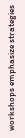workshops emphasize strategies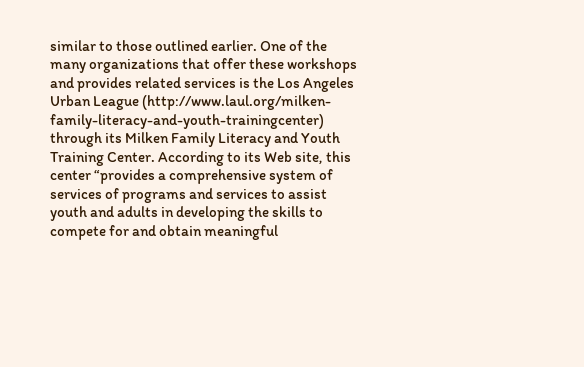similar to those outlined earlier. One of the many organizations that offer these workshops and provides related services is the Los Angeles Urban League (http://www.laul.org/milken-family-literacy-and-youth-trainingcenter) through its Milken Family Literacy and Youth Training Center. According to its Web site, this center “provides a comprehensive system of services of programs and services to assist youth and adults in developing the skills to compete for and obtain meaningful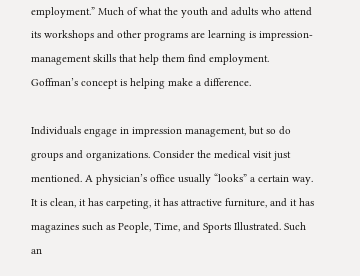employment.” Much of what the youth and adults who attend its workshops and other programs are learning is impression-management skills that help them find employment. Goffman’s concept is helping make a difference.

Individuals engage in impression management, but so do groups and organizations. Consider the medical visit just mentioned. A physician’s office usually “looks” a certain way. It is clean, it has carpeting, it has attractive furniture, and it has magazines such as People, Time, and Sports Illustrated. Such an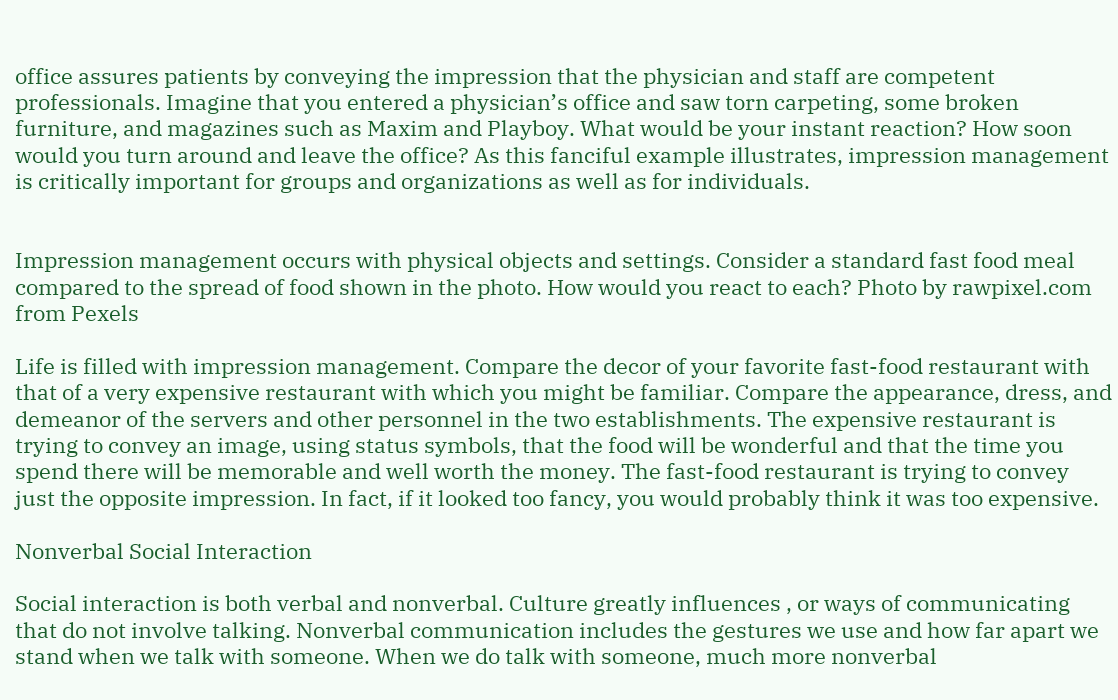office assures patients by conveying the impression that the physician and staff are competent professionals. Imagine that you entered a physician’s office and saw torn carpeting, some broken furniture, and magazines such as Maxim and Playboy. What would be your instant reaction? How soon would you turn around and leave the office? As this fanciful example illustrates, impression management is critically important for groups and organizations as well as for individuals.


Impression management occurs with physical objects and settings. Consider a standard fast food meal compared to the spread of food shown in the photo. How would you react to each? Photo by rawpixel.com from Pexels

Life is filled with impression management. Compare the decor of your favorite fast-food restaurant with that of a very expensive restaurant with which you might be familiar. Compare the appearance, dress, and demeanor of the servers and other personnel in the two establishments. The expensive restaurant is trying to convey an image, using status symbols, that the food will be wonderful and that the time you spend there will be memorable and well worth the money. The fast-food restaurant is trying to convey just the opposite impression. In fact, if it looked too fancy, you would probably think it was too expensive.

Nonverbal Social Interaction

Social interaction is both verbal and nonverbal. Culture greatly influences , or ways of communicating that do not involve talking. Nonverbal communication includes the gestures we use and how far apart we stand when we talk with someone. When we do talk with someone, much more nonverbal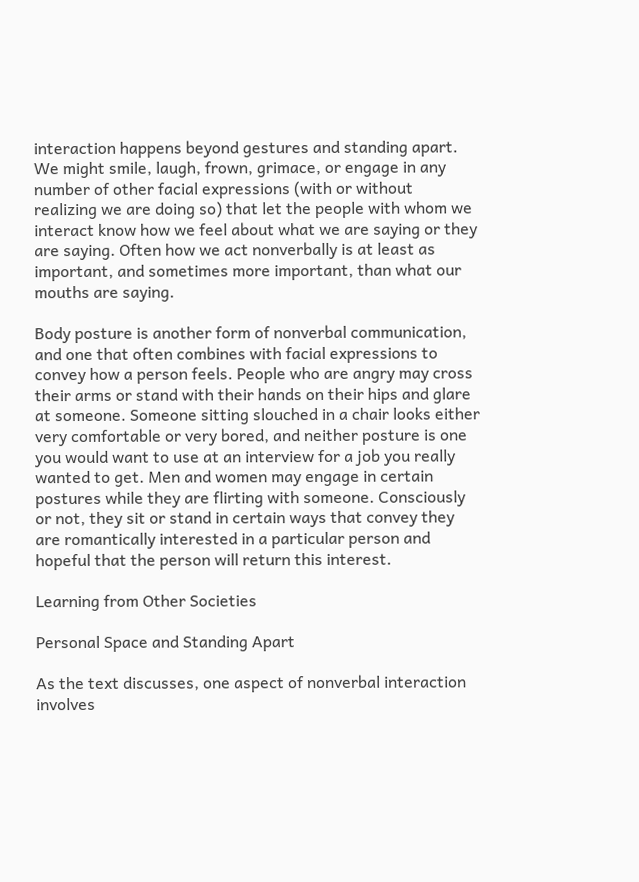interaction happens beyond gestures and standing apart. We might smile, laugh, frown, grimace, or engage in any number of other facial expressions (with or without realizing we are doing so) that let the people with whom we interact know how we feel about what we are saying or they are saying. Often how we act nonverbally is at least as important, and sometimes more important, than what our mouths are saying.

Body posture is another form of nonverbal communication, and one that often combines with facial expressions to convey how a person feels. People who are angry may cross their arms or stand with their hands on their hips and glare at someone. Someone sitting slouched in a chair looks either very comfortable or very bored, and neither posture is one you would want to use at an interview for a job you really wanted to get. Men and women may engage in certain postures while they are flirting with someone. Consciously or not, they sit or stand in certain ways that convey they are romantically interested in a particular person and hopeful that the person will return this interest.

Learning from Other Societies

Personal Space and Standing Apart

As the text discusses, one aspect of nonverbal interaction involves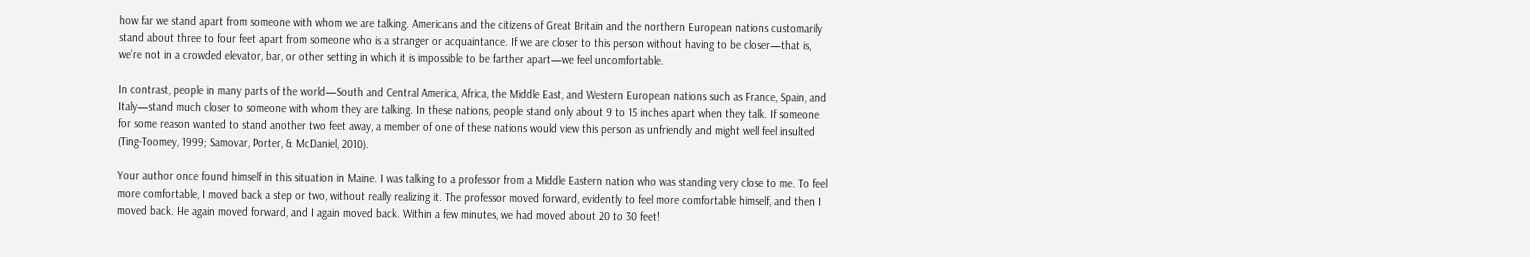how far we stand apart from someone with whom we are talking. Americans and the citizens of Great Britain and the northern European nations customarily stand about three to four feet apart from someone who is a stranger or acquaintance. If we are closer to this person without having to be closer—that is, we’re not in a crowded elevator, bar, or other setting in which it is impossible to be farther apart—we feel uncomfortable.

In contrast, people in many parts of the world—South and Central America, Africa, the Middle East, and Western European nations such as France, Spain, and Italy—stand much closer to someone with whom they are talking. In these nations, people stand only about 9 to 15 inches apart when they talk. If someone for some reason wanted to stand another two feet away, a member of one of these nations would view this person as unfriendly and might well feel insulted (Ting-Toomey, 1999; Samovar, Porter, & McDaniel, 2010).

Your author once found himself in this situation in Maine. I was talking to a professor from a Middle Eastern nation who was standing very close to me. To feel more comfortable, I moved back a step or two, without really realizing it. The professor moved forward, evidently to feel more comfortable himself, and then I moved back. He again moved forward, and I again moved back. Within a few minutes, we had moved about 20 to 30 feet!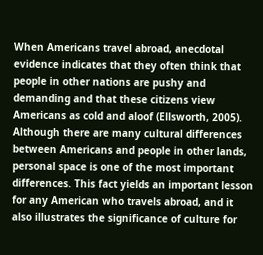When Americans travel abroad, anecdotal evidence indicates that they often think that people in other nations are pushy and demanding and that these citizens view Americans as cold and aloof (Ellsworth, 2005). Although there are many cultural differences between Americans and people in other lands, personal space is one of the most important differences. This fact yields an important lesson for any American who travels abroad, and it also illustrates the significance of culture for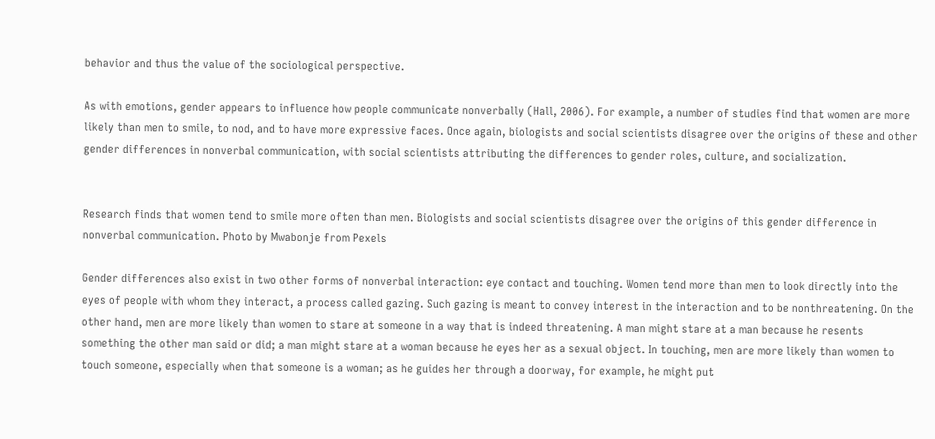behavior and thus the value of the sociological perspective.

As with emotions, gender appears to influence how people communicate nonverbally (Hall, 2006). For example, a number of studies find that women are more likely than men to smile, to nod, and to have more expressive faces. Once again, biologists and social scientists disagree over the origins of these and other gender differences in nonverbal communication, with social scientists attributing the differences to gender roles, culture, and socialization.


Research finds that women tend to smile more often than men. Biologists and social scientists disagree over the origins of this gender difference in nonverbal communication. Photo by Mwabonje from Pexels

Gender differences also exist in two other forms of nonverbal interaction: eye contact and touching. Women tend more than men to look directly into the eyes of people with whom they interact, a process called gazing. Such gazing is meant to convey interest in the interaction and to be nonthreatening. On the other hand, men are more likely than women to stare at someone in a way that is indeed threatening. A man might stare at a man because he resents something the other man said or did; a man might stare at a woman because he eyes her as a sexual object. In touching, men are more likely than women to touch someone, especially when that someone is a woman; as he guides her through a doorway, for example, he might put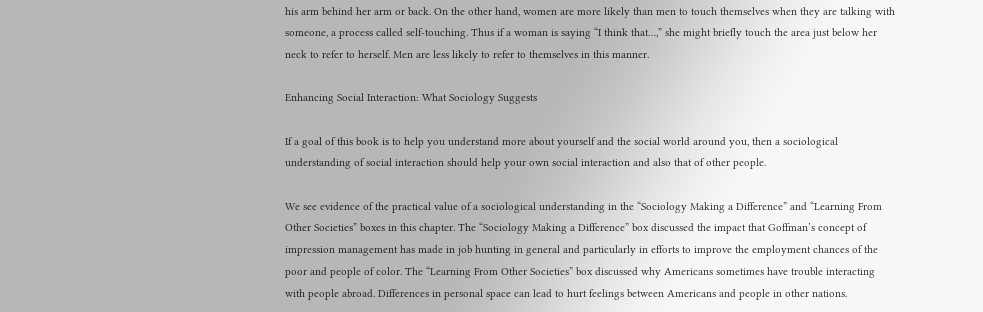his arm behind her arm or back. On the other hand, women are more likely than men to touch themselves when they are talking with someone, a process called self-touching. Thus if a woman is saying “I think that…,” she might briefly touch the area just below her neck to refer to herself. Men are less likely to refer to themselves in this manner.

Enhancing Social Interaction: What Sociology Suggests

If a goal of this book is to help you understand more about yourself and the social world around you, then a sociological understanding of social interaction should help your own social interaction and also that of other people.

We see evidence of the practical value of a sociological understanding in the “Sociology Making a Difference” and “Learning From Other Societies” boxes in this chapter. The “Sociology Making a Difference” box discussed the impact that Goffman’s concept of impression management has made in job hunting in general and particularly in efforts to improve the employment chances of the poor and people of color. The “Learning From Other Societies” box discussed why Americans sometimes have trouble interacting with people abroad. Differences in personal space can lead to hurt feelings between Americans and people in other nations.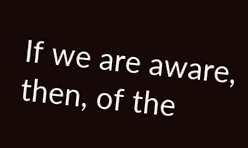If we are aware, then, of the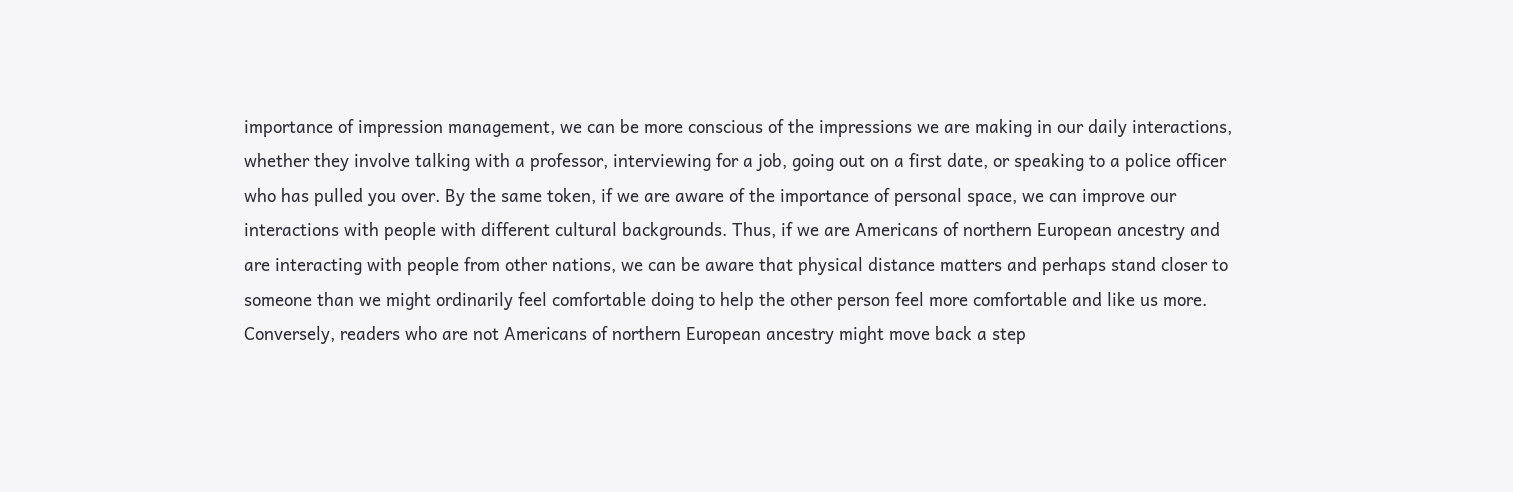importance of impression management, we can be more conscious of the impressions we are making in our daily interactions, whether they involve talking with a professor, interviewing for a job, going out on a first date, or speaking to a police officer who has pulled you over. By the same token, if we are aware of the importance of personal space, we can improve our interactions with people with different cultural backgrounds. Thus, if we are Americans of northern European ancestry and are interacting with people from other nations, we can be aware that physical distance matters and perhaps stand closer to someone than we might ordinarily feel comfortable doing to help the other person feel more comfortable and like us more. Conversely, readers who are not Americans of northern European ancestry might move back a step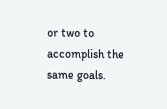or two to accomplish the same goals.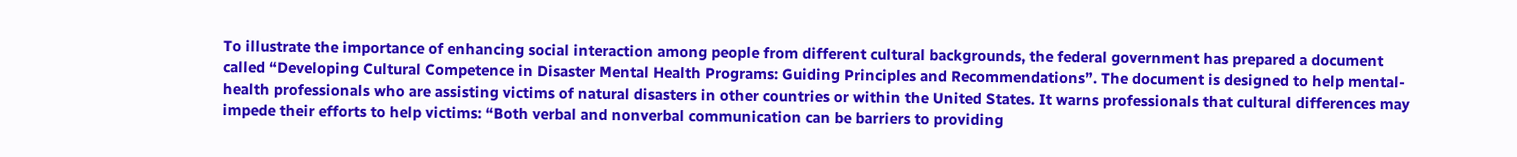To illustrate the importance of enhancing social interaction among people from different cultural backgrounds, the federal government has prepared a document called “Developing Cultural Competence in Disaster Mental Health Programs: Guiding Principles and Recommendations”. The document is designed to help mental-health professionals who are assisting victims of natural disasters in other countries or within the United States. It warns professionals that cultural differences may impede their efforts to help victims: “Both verbal and nonverbal communication can be barriers to providing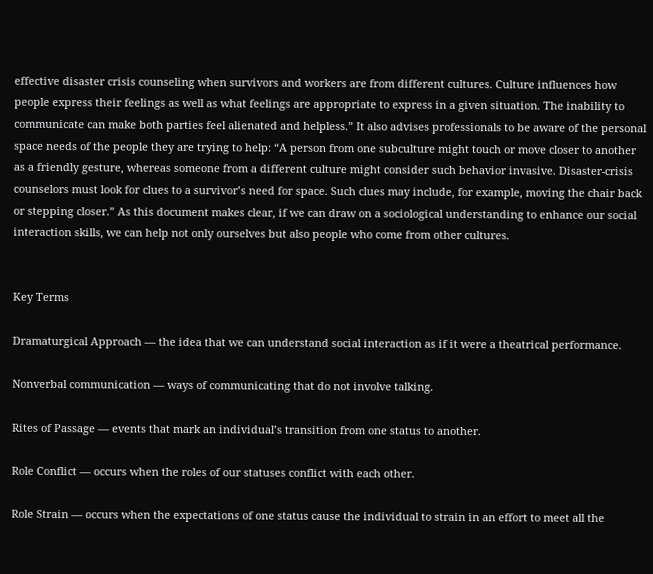effective disaster crisis counseling when survivors and workers are from different cultures. Culture influences how people express their feelings as well as what feelings are appropriate to express in a given situation. The inability to communicate can make both parties feel alienated and helpless.” It also advises professionals to be aware of the personal space needs of the people they are trying to help: “A person from one subculture might touch or move closer to another as a friendly gesture, whereas someone from a different culture might consider such behavior invasive. Disaster-crisis counselors must look for clues to a survivor’s need for space. Such clues may include, for example, moving the chair back or stepping closer.” As this document makes clear, if we can draw on a sociological understanding to enhance our social interaction skills, we can help not only ourselves but also people who come from other cultures.


Key Terms

Dramaturgical Approach — the idea that we can understand social interaction as if it were a theatrical performance.

Nonverbal communication — ways of communicating that do not involve talking.

Rites of Passage — events that mark an individual’s transition from one status to another.

Role Conflict — occurs when the roles of our statuses conflict with each other.

Role Strain — occurs when the expectations of one status cause the individual to strain in an effort to meet all the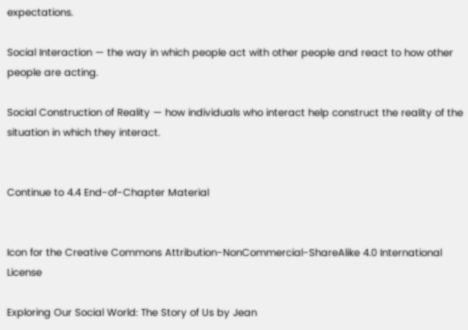expectations.

Social Interaction — the way in which people act with other people and react to how other people are acting.

Social Construction of Reality — how individuals who interact help construct the reality of the situation in which they interact.


Continue to 4.4 End-of-Chapter Material


Icon for the Creative Commons Attribution-NonCommercial-ShareAlike 4.0 International License

Exploring Our Social World: The Story of Us by Jean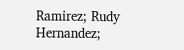Ramirez; Rudy Hernandez;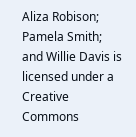Aliza Robison; Pamela Smith; and Willie Davis is licensed under a Creative Commons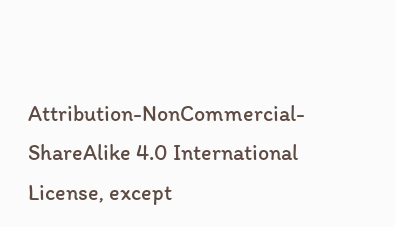Attribution-NonCommercial-ShareAlike 4.0 International License, except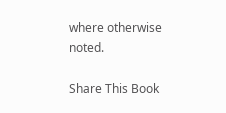where otherwise noted.

Share This Book